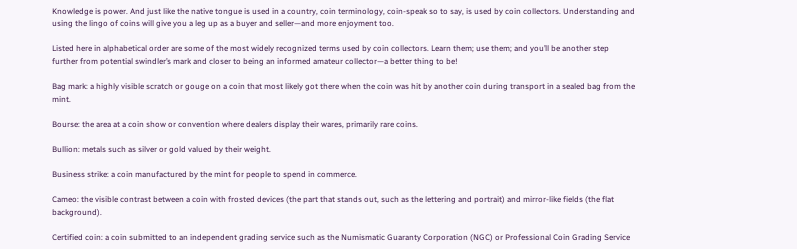Knowledge is power. And just like the native tongue is used in a country, coin terminology, coin-speak so to say, is used by coin collectors. Understanding and using the lingo of coins will give you a leg up as a buyer and seller—and more enjoyment too.

Listed here in alphabetical order are some of the most widely recognized terms used by coin collectors. Learn them; use them; and you’ll be another step further from potential swindler’s mark and closer to being an informed amateur collector—a better thing to be!

Bag mark: a highly visible scratch or gouge on a coin that most likely got there when the coin was hit by another coin during transport in a sealed bag from the mint.

Bourse: the area at a coin show or convention where dealers display their wares, primarily rare coins.

Bullion: metals such as silver or gold valued by their weight.

Business strike: a coin manufactured by the mint for people to spend in commerce.

Cameo: the visible contrast between a coin with frosted devices (the part that stands out, such as the lettering and portrait) and mirror-like fields (the flat background).

Certified coin: a coin submitted to an independent grading service such as the Numismatic Guaranty Corporation (NGC) or Professional Coin Grading Service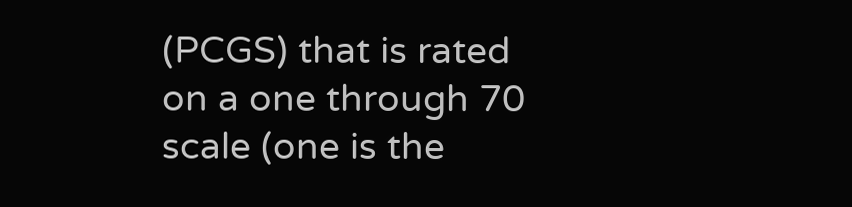(PCGS) that is rated on a one through 70 scale (one is the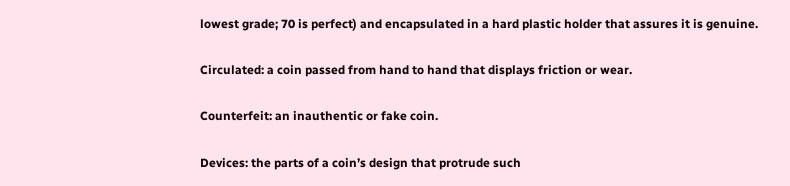lowest grade; 70 is perfect) and encapsulated in a hard plastic holder that assures it is genuine.

Circulated: a coin passed from hand to hand that displays friction or wear.

Counterfeit: an inauthentic or fake coin.

Devices: the parts of a coin’s design that protrude such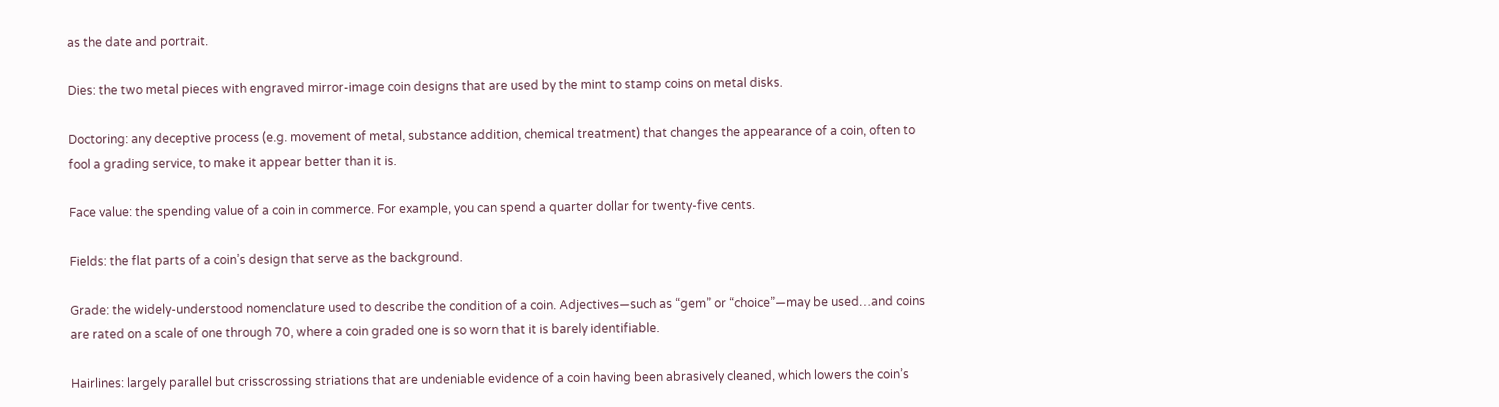as the date and portrait.

Dies: the two metal pieces with engraved mirror-image coin designs that are used by the mint to stamp coins on metal disks.

Doctoring: any deceptive process (e.g. movement of metal, substance addition, chemical treatment) that changes the appearance of a coin, often to fool a grading service, to make it appear better than it is.

Face value: the spending value of a coin in commerce. For example, you can spend a quarter dollar for twenty-five cents.

Fields: the flat parts of a coin’s design that serve as the background.

Grade: the widely-understood nomenclature used to describe the condition of a coin. Adjectives—such as “gem” or “choice”—may be used…and coins are rated on a scale of one through 70, where a coin graded one is so worn that it is barely identifiable.

Hairlines: largely parallel but crisscrossing striations that are undeniable evidence of a coin having been abrasively cleaned, which lowers the coin’s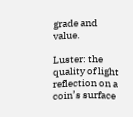grade and value.

Luster: the quality of light reflection on a coin’s surface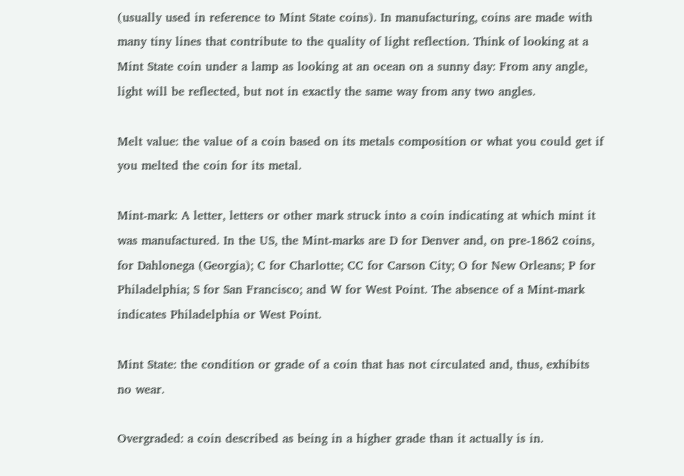(usually used in reference to Mint State coins). In manufacturing, coins are made with many tiny lines that contribute to the quality of light reflection. Think of looking at a Mint State coin under a lamp as looking at an ocean on a sunny day: From any angle, light will be reflected, but not in exactly the same way from any two angles.

Melt value: the value of a coin based on its metals composition or what you could get if you melted the coin for its metal.

Mint-mark: A letter, letters or other mark struck into a coin indicating at which mint it was manufactured. In the US, the Mint-marks are D for Denver and, on pre-1862 coins, for Dahlonega (Georgia); C for Charlotte; CC for Carson City; O for New Orleans; P for Philadelphia; S for San Francisco; and W for West Point. The absence of a Mint-mark indicates Philadelphia or West Point.

Mint State: the condition or grade of a coin that has not circulated and, thus, exhibits no wear.

Overgraded: a coin described as being in a higher grade than it actually is in.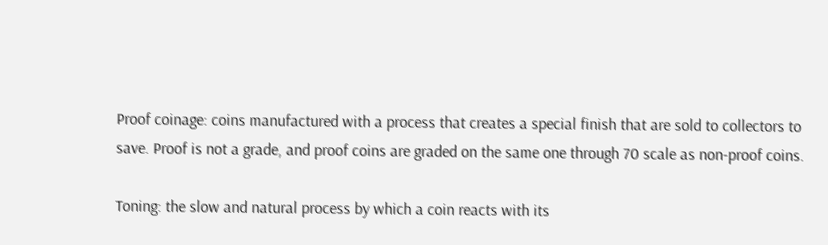Proof coinage: coins manufactured with a process that creates a special finish that are sold to collectors to save. Proof is not a grade, and proof coins are graded on the same one through 70 scale as non-proof coins.

Toning: the slow and natural process by which a coin reacts with its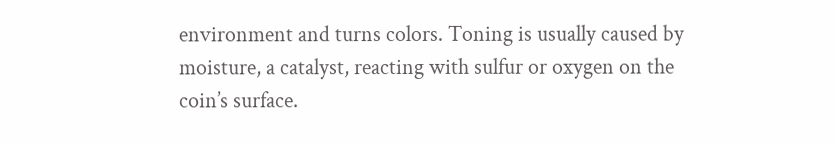environment and turns colors. Toning is usually caused by moisture, a catalyst, reacting with sulfur or oxygen on the coin’s surface.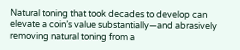Natural toning that took decades to develop can elevate a coin’s value substantially—and abrasively removing natural toning from a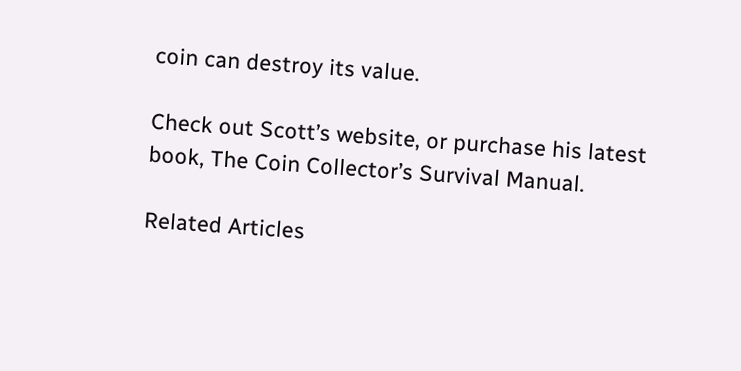coin can destroy its value.

Check out Scott’s website, or purchase his latest book, The Coin Collector’s Survival Manual.

Related Articles